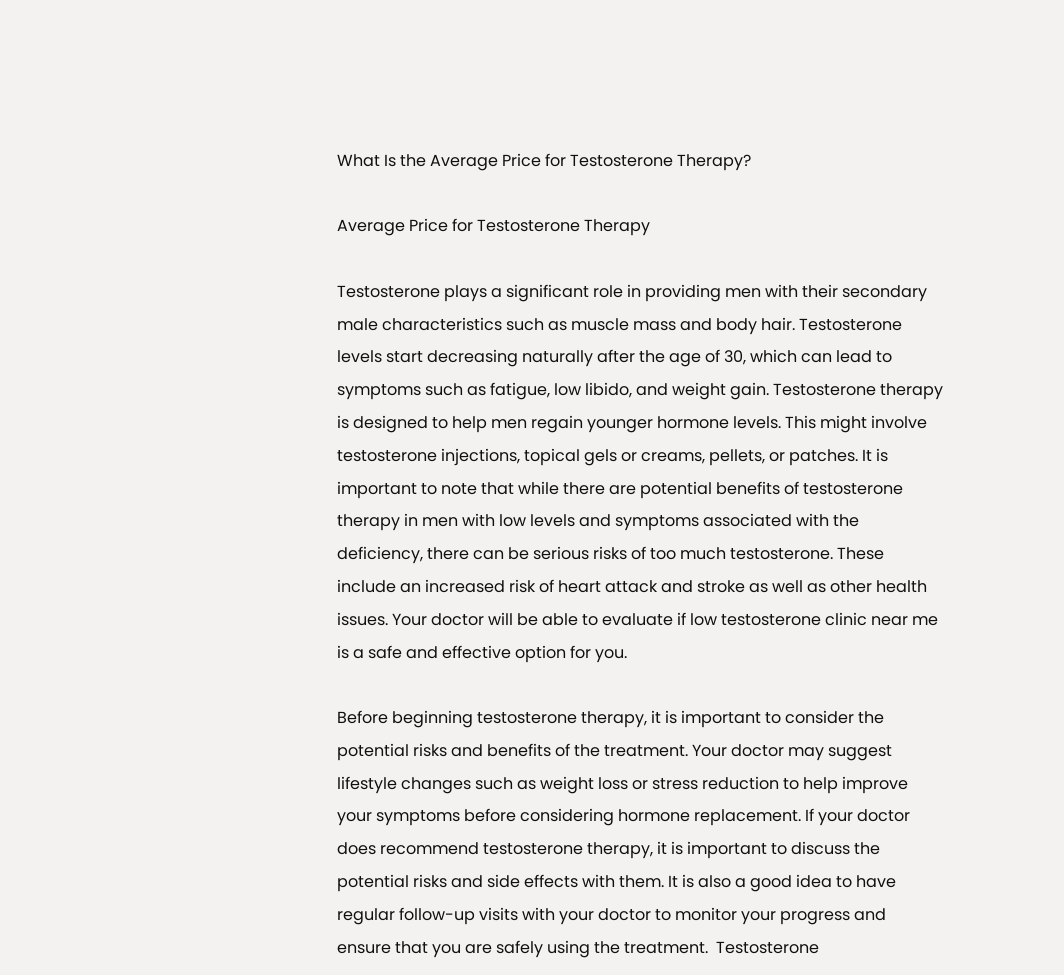What Is the Average Price for Testosterone Therapy?

Average Price for Testosterone Therapy

Testosterone plays a significant role in providing men with their secondary male characteristics such as muscle mass and body hair. Testosterone levels start decreasing naturally after the age of 30, which can lead to symptoms such as fatigue, low libido, and weight gain. Testosterone therapy is designed to help men regain younger hormone levels. This might involve testosterone injections, topical gels or creams, pellets, or patches. It is important to note that while there are potential benefits of testosterone therapy in men with low levels and symptoms associated with the deficiency, there can be serious risks of too much testosterone. These include an increased risk of heart attack and stroke as well as other health issues. Your doctor will be able to evaluate if low testosterone clinic near me is a safe and effective option for you.

Before beginning testosterone therapy, it is important to consider the potential risks and benefits of the treatment. Your doctor may suggest lifestyle changes such as weight loss or stress reduction to help improve your symptoms before considering hormone replacement. If your doctor does recommend testosterone therapy, it is important to discuss the potential risks and side effects with them. It is also a good idea to have regular follow-up visits with your doctor to monitor your progress and ensure that you are safely using the treatment.  Testosterone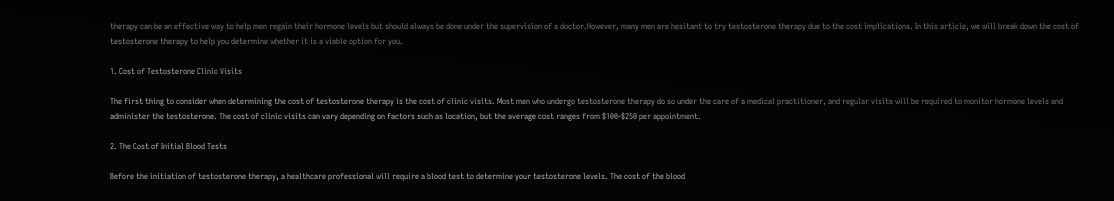therapy can be an effective way to help men regain their hormone levels but should always be done under the supervision of a doctor.However, many men are hesitant to try testosterone therapy due to the cost implications. In this article, we will break down the cost of testosterone therapy to help you determine whether it is a viable option for you.

1. Cost of Testosterone Clinic Visits

The first thing to consider when determining the cost of testosterone therapy is the cost of clinic visits. Most men who undergo testosterone therapy do so under the care of a medical practitioner, and regular visits will be required to monitor hormone levels and administer the testosterone. The cost of clinic visits can vary depending on factors such as location, but the average cost ranges from $100-$250 per appointment.

2. The Cost of Initial Blood Tests

Before the initiation of testosterone therapy, a healthcare professional will require a blood test to determine your testosterone levels. The cost of the blood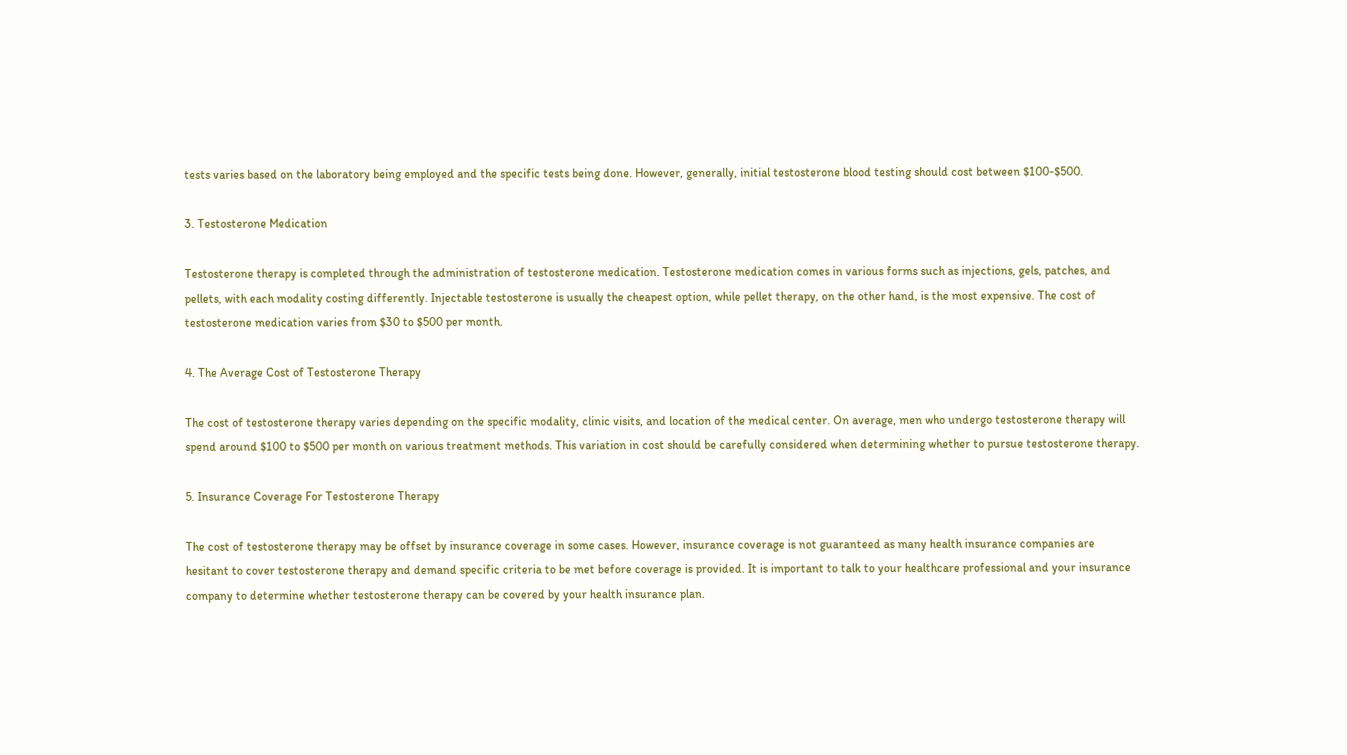tests varies based on the laboratory being employed and the specific tests being done. However, generally, initial testosterone blood testing should cost between $100-$500.

3. Testosterone Medication

Testosterone therapy is completed through the administration of testosterone medication. Testosterone medication comes in various forms such as injections, gels, patches, and pellets, with each modality costing differently. Injectable testosterone is usually the cheapest option, while pellet therapy, on the other hand, is the most expensive. The cost of testosterone medication varies from $30 to $500 per month.

4. The Average Cost of Testosterone Therapy

The cost of testosterone therapy varies depending on the specific modality, clinic visits, and location of the medical center. On average, men who undergo testosterone therapy will spend around $100 to $500 per month on various treatment methods. This variation in cost should be carefully considered when determining whether to pursue testosterone therapy.

5. Insurance Coverage For Testosterone Therapy

The cost of testosterone therapy may be offset by insurance coverage in some cases. However, insurance coverage is not guaranteed as many health insurance companies are hesitant to cover testosterone therapy and demand specific criteria to be met before coverage is provided. It is important to talk to your healthcare professional and your insurance company to determine whether testosterone therapy can be covered by your health insurance plan.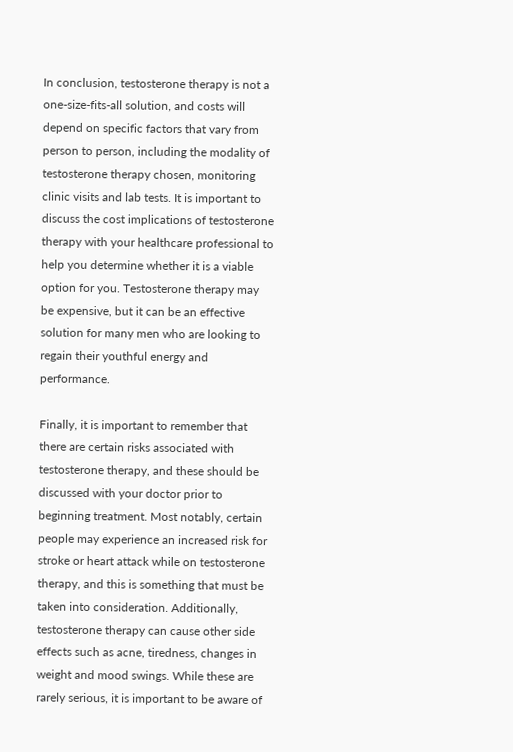In conclusion, testosterone therapy is not a one-size-fits-all solution, and costs will depend on specific factors that vary from person to person, including the modality of testosterone therapy chosen, monitoring clinic visits and lab tests. It is important to discuss the cost implications of testosterone therapy with your healthcare professional to help you determine whether it is a viable option for you. Testosterone therapy may be expensive, but it can be an effective solution for many men who are looking to regain their youthful energy and performance.

Finally, it is important to remember that there are certain risks associated with testosterone therapy, and these should be discussed with your doctor prior to beginning treatment. Most notably, certain people may experience an increased risk for stroke or heart attack while on testosterone therapy, and this is something that must be taken into consideration. Additionally, testosterone therapy can cause other side effects such as acne, tiredness, changes in weight and mood swings. While these are rarely serious, it is important to be aware of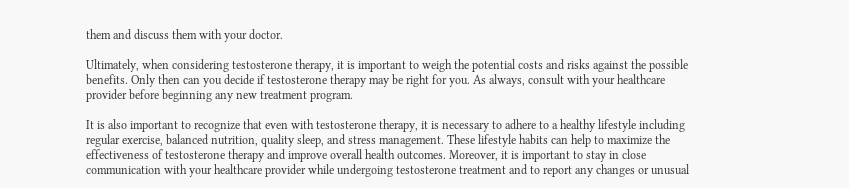them and discuss them with your doctor.

Ultimately, when considering testosterone therapy, it is important to weigh the potential costs and risks against the possible benefits. Only then can you decide if testosterone therapy may be right for you. As always, consult with your healthcare provider before beginning any new treatment program.

It is also important to recognize that even with testosterone therapy, it is necessary to adhere to a healthy lifestyle including regular exercise, balanced nutrition, quality sleep, and stress management. These lifestyle habits can help to maximize the effectiveness of testosterone therapy and improve overall health outcomes. Moreover, it is important to stay in close communication with your healthcare provider while undergoing testosterone treatment and to report any changes or unusual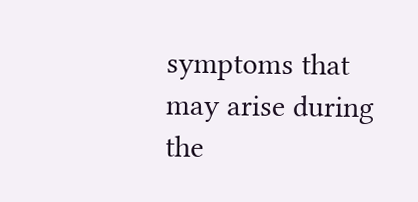symptoms that may arise during the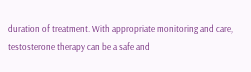duration of treatment. With appropriate monitoring and care, testosterone therapy can be a safe and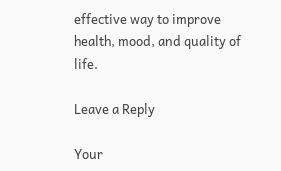effective way to improve health, mood, and quality of life.

Leave a Reply

Your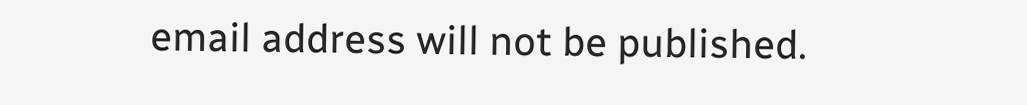email address will not be published.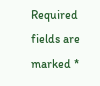Required fields are marked *